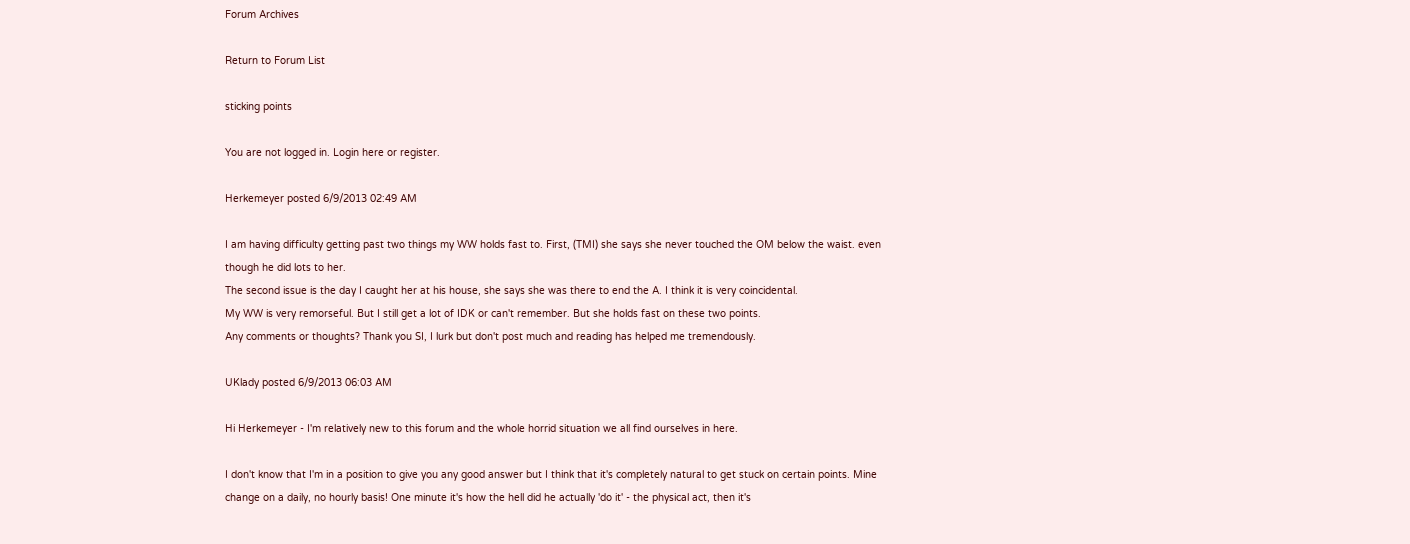Forum Archives

Return to Forum List

sticking points

You are not logged in. Login here or register.

Herkemeyer posted 6/9/2013 02:49 AM

I am having difficulty getting past two things my WW holds fast to. First, (TMI) she says she never touched the OM below the waist. even though he did lots to her.
The second issue is the day I caught her at his house, she says she was there to end the A. I think it is very coincidental.
My WW is very remorseful. But I still get a lot of IDK or can't remember. But she holds fast on these two points.
Any comments or thoughts? Thank you SI, I lurk but don't post much and reading has helped me tremendously.

UKlady posted 6/9/2013 06:03 AM

Hi Herkemeyer - I'm relatively new to this forum and the whole horrid situation we all find ourselves in here.

I don't know that I'm in a position to give you any good answer but I think that it's completely natural to get stuck on certain points. Mine change on a daily, no hourly basis! One minute it's how the hell did he actually 'do it' - the physical act, then it's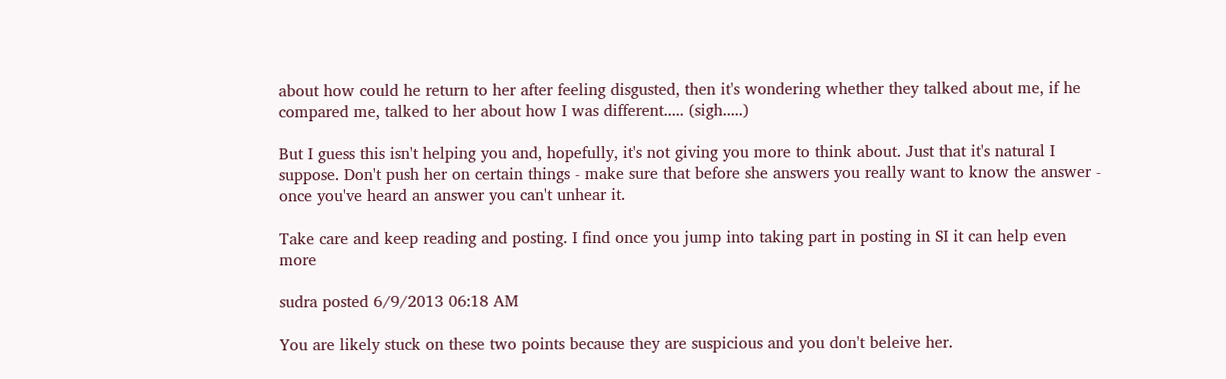about how could he return to her after feeling disgusted, then it's wondering whether they talked about me, if he compared me, talked to her about how I was different..... (sigh.....)

But I guess this isn't helping you and, hopefully, it's not giving you more to think about. Just that it's natural I suppose. Don't push her on certain things - make sure that before she answers you really want to know the answer - once you've heard an answer you can't unhear it.

Take care and keep reading and posting. I find once you jump into taking part in posting in SI it can help even more

sudra posted 6/9/2013 06:18 AM

You are likely stuck on these two points because they are suspicious and you don't beleive her.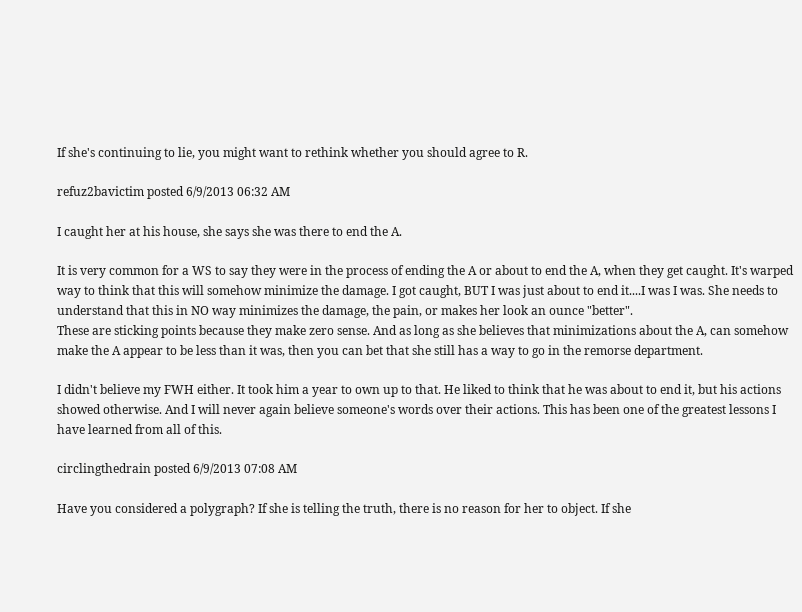If she's continuing to lie, you might want to rethink whether you should agree to R.

refuz2bavictim posted 6/9/2013 06:32 AM

I caught her at his house, she says she was there to end the A.

It is very common for a WS to say they were in the process of ending the A or about to end the A, when they get caught. It's warped way to think that this will somehow minimize the damage. I got caught, BUT I was just about to end it....I was I was. She needs to understand that this in NO way minimizes the damage, the pain, or makes her look an ounce "better".
These are sticking points because they make zero sense. And as long as she believes that minimizations about the A, can somehow make the A appear to be less than it was, then you can bet that she still has a way to go in the remorse department.

I didn't believe my FWH either. It took him a year to own up to that. He liked to think that he was about to end it, but his actions showed otherwise. And I will never again believe someone's words over their actions. This has been one of the greatest lessons I have learned from all of this.

circlingthedrain posted 6/9/2013 07:08 AM

Have you considered a polygraph? If she is telling the truth, there is no reason for her to object. If she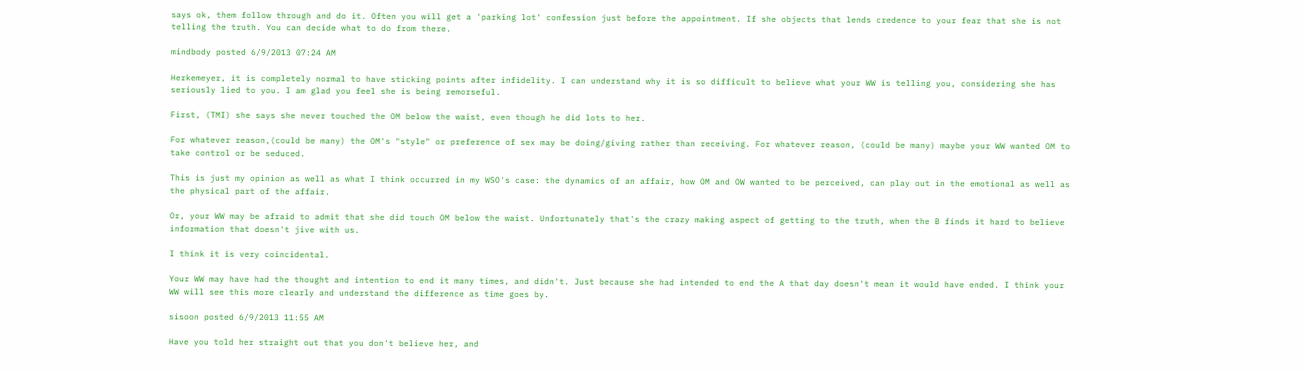says ok, them follow through and do it. Often you will get a 'parking lot' confession just before the appointment. If she objects that lends credence to your fear that she is not telling the truth. You can decide what to do from there.

mindbody posted 6/9/2013 07:24 AM

Herkemeyer, it is completely normal to have sticking points after infidelity. I can understand why it is so difficult to believe what your WW is telling you, considering she has seriously lied to you. I am glad you feel she is being remorseful.

First, (TMI) she says she never touched the OM below the waist, even though he did lots to her.

For whatever reason,(could be many) the OM's "style" or preference of sex may be doing/giving rather than receiving. For whatever reason, (could be many) maybe your WW wanted OM to take control or be seduced.

This is just my opinion as well as what I think occurred in my WSO's case: the dynamics of an affair, how OM and OW wanted to be perceived, can play out in the emotional as well as the physical part of the affair.

Or, your WW may be afraid to admit that she did touch OM below the waist. Unfortunately that's the crazy making aspect of getting to the truth, when the B finds it hard to believe information that doesn't jive with us.

I think it is very coincidental.

Your WW may have had the thought and intention to end it many times, and didn't. Just because she had intended to end the A that day doesn't mean it would have ended. I think your WW will see this more clearly and understand the difference as time goes by.

sisoon posted 6/9/2013 11:55 AM

Have you told her straight out that you don't believe her, and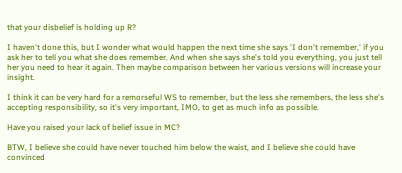that your disbelief is holding up R?

I haven't done this, but I wonder what would happen the next time she says 'I don't remember,' if you ask her to tell you what she does remember. And when she says she's told you everything, you just tell her you need to hear it again. Then maybe comparison between her various versions will increase your insight.

I think it can be very hard for a remorseful WS to remember, but the less she remembers, the less she's accepting responsibility, so it's very important, IMO, to get as much info as possible.

Have you raised your lack of belief issue in MC?

BTW, I believe she could have never touched him below the waist, and I believe she could have convinced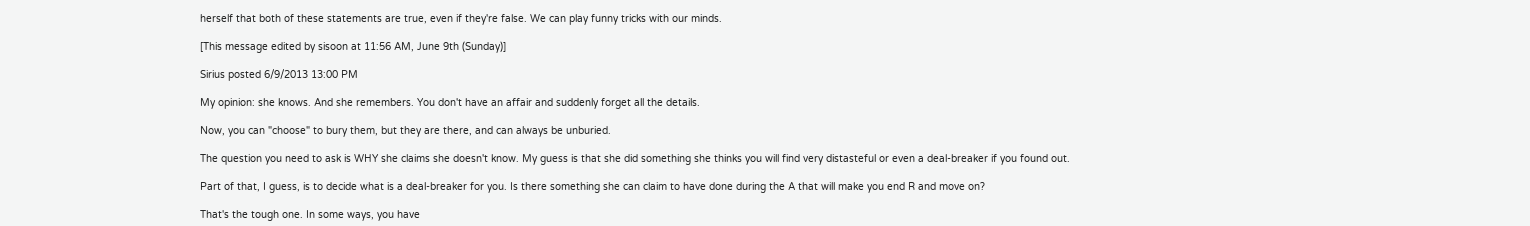herself that both of these statements are true, even if they're false. We can play funny tricks with our minds.

[This message edited by sisoon at 11:56 AM, June 9th (Sunday)]

Sirius posted 6/9/2013 13:00 PM

My opinion: she knows. And she remembers. You don't have an affair and suddenly forget all the details.

Now, you can "choose" to bury them, but they are there, and can always be unburied.

The question you need to ask is WHY she claims she doesn't know. My guess is that she did something she thinks you will find very distasteful or even a deal-breaker if you found out.

Part of that, I guess, is to decide what is a deal-breaker for you. Is there something she can claim to have done during the A that will make you end R and move on?

That's the tough one. In some ways, you have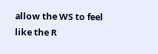allow the WS to feel like the R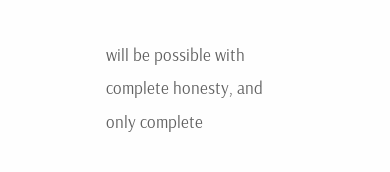will be possible with complete honesty, and only complete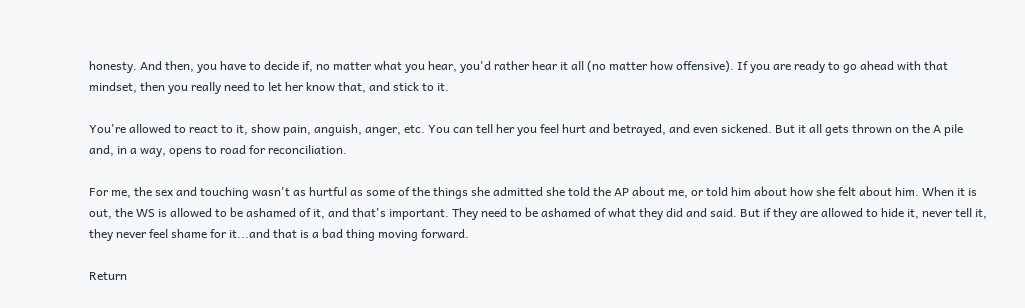honesty. And then, you have to decide if, no matter what you hear, you'd rather hear it all (no matter how offensive). If you are ready to go ahead with that mindset, then you really need to let her know that, and stick to it.

You're allowed to react to it, show pain, anguish, anger, etc. You can tell her you feel hurt and betrayed, and even sickened. But it all gets thrown on the A pile and, in a way, opens to road for reconciliation.

For me, the sex and touching wasn't as hurtful as some of the things she admitted she told the AP about me, or told him about how she felt about him. When it is out, the WS is allowed to be ashamed of it, and that's important. They need to be ashamed of what they did and said. But if they are allowed to hide it, never tell it, they never feel shame for it...and that is a bad thing moving forward.

Return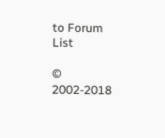to Forum List

© 2002-2018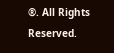®. All Rights Reserved.